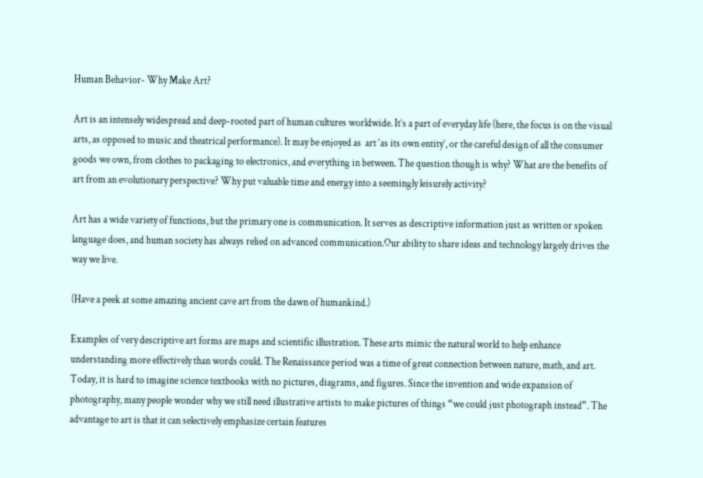Human Behavior- Why Make Art?

Art is an intensely widespread and deep-rooted part of human cultures worldwide. It’s a part of everyday life (here, the focus is on the visual arts, as opposed to music and theatrical performance). It may be enjoyed as  art ‘as its own entity’, or the careful design of all the consumer goods we own, from clothes to packaging to electronics, and everything in between. The question though is why? What are the benefits of art from an evolutionary perspective? Why put valuable time and energy into a seemingly leisurely activity?

Art has a wide variety of functions, but the primary one is communication. It serves as descriptive information just as written or spoken language does, and human society has always relied on advanced communication.Our ability to share ideas and technology largely drives the way we live.

(Have a peek at some amazing ancient cave art from the dawn of humankind.)

Examples of very descriptive art forms are maps and scientific illustration. These arts mimic the natural world to help enhance understanding more effectively than words could. The Renaissance period was a time of great connection between nature, math, and art. Today, it is hard to imagine science textbooks with no pictures, diagrams, and figures. Since the invention and wide expansion of photography, many people wonder why we still need illustrative artists to make pictures of things “we could just photograph instead”. The advantage to art is that it can selectively emphasize certain features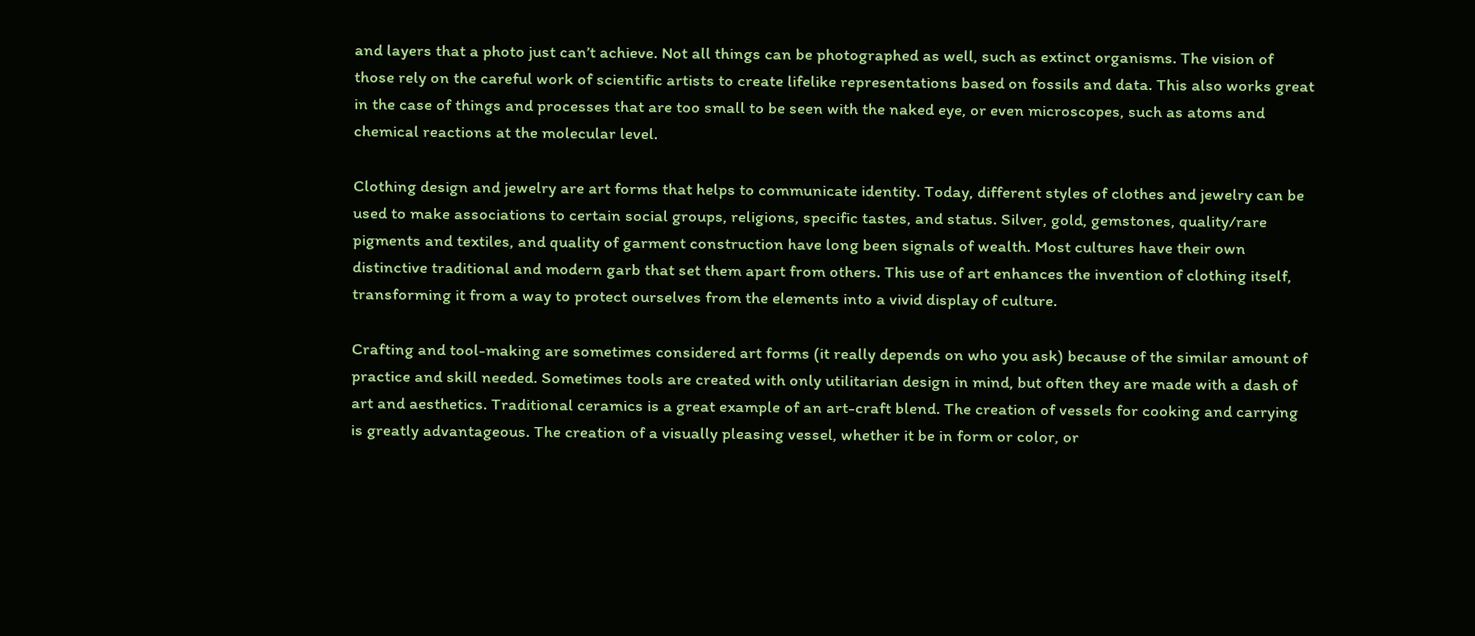and layers that a photo just can’t achieve. Not all things can be photographed as well, such as extinct organisms. The vision of those rely on the careful work of scientific artists to create lifelike representations based on fossils and data. This also works great in the case of things and processes that are too small to be seen with the naked eye, or even microscopes, such as atoms and chemical reactions at the molecular level.

Clothing design and jewelry are art forms that helps to communicate identity. Today, different styles of clothes and jewelry can be used to make associations to certain social groups, religions, specific tastes, and status. Silver, gold, gemstones, quality/rare pigments and textiles, and quality of garment construction have long been signals of wealth. Most cultures have their own distinctive traditional and modern garb that set them apart from others. This use of art enhances the invention of clothing itself, transforming it from a way to protect ourselves from the elements into a vivid display of culture.

Crafting and tool-making are sometimes considered art forms (it really depends on who you ask) because of the similar amount of practice and skill needed. Sometimes tools are created with only utilitarian design in mind, but often they are made with a dash of art and aesthetics. Traditional ceramics is a great example of an art-craft blend. The creation of vessels for cooking and carrying is greatly advantageous. The creation of a visually pleasing vessel, whether it be in form or color, or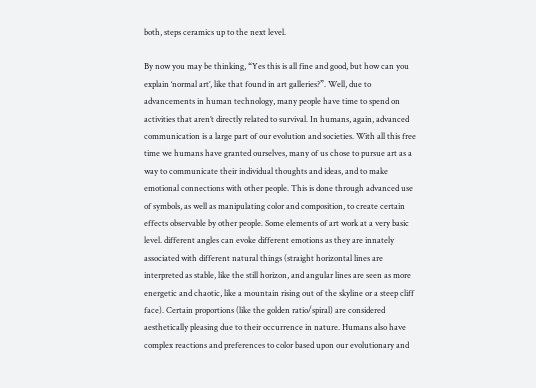both, steps ceramics up to the next level.

By now you may be thinking, “Yes this is all fine and good, but how can you explain ‘normal art’, like that found in art galleries?”. Well, due to advancements in human technology, many people have time to spend on activities that aren’t directly related to survival. In humans, again, advanced communication is a large part of our evolution and societies. With all this free time we humans have granted ourselves, many of us chose to pursue art as a way to communicate their individual thoughts and ideas, and to make emotional connections with other people. This is done through advanced use of symbols, as well as manipulating color and composition, to create certain effects observable by other people. Some elements of art work at a very basic level. different angles can evoke different emotions as they are innately associated with different natural things (straight horizontal lines are interpreted as stable, like the still horizon, and angular lines are seen as more energetic and chaotic, like a mountain rising out of the skyline or a steep cliff face). Certain proportions (like the golden ratio/spiral) are considered aesthetically pleasing due to their occurrence in nature. Humans also have complex reactions and preferences to color based upon our evolutionary and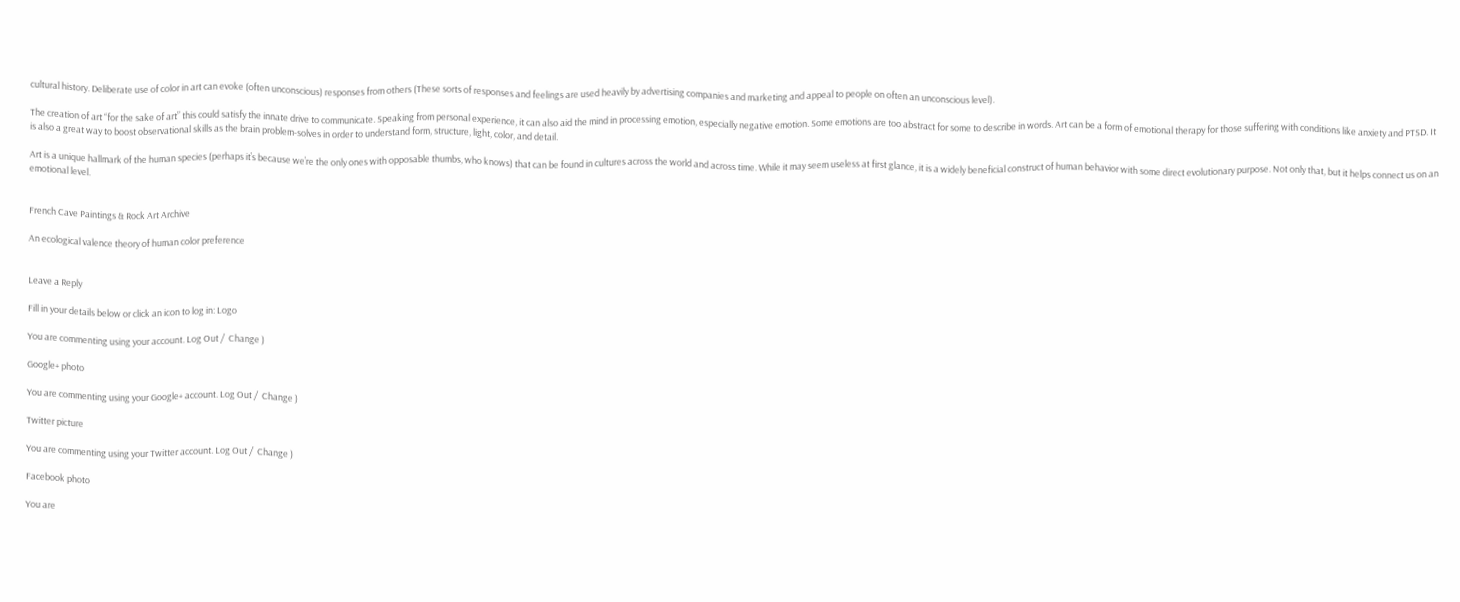cultural history. Deliberate use of color in art can evoke (often unconscious) responses from others (These sorts of responses and feelings are used heavily by advertising companies and marketing and appeal to people on often an unconscious level).

The creation of art “for the sake of art” this could satisfy the innate drive to communicate. Speaking from personal experience, it can also aid the mind in processing emotion, especially negative emotion. Some emotions are too abstract for some to describe in words. Art can be a form of emotional therapy for those suffering with conditions like anxiety and PTSD. It is also a great way to boost observational skills as the brain problem-solves in order to understand form, structure, light, color, and detail.

Art is a unique hallmark of the human species (perhaps it’s because we’re the only ones with opposable thumbs, who knows) that can be found in cultures across the world and across time. While it may seem useless at first glance, it is a widely beneficial construct of human behavior with some direct evolutionary purpose. Not only that, but it helps connect us on an emotional level.


French Cave Paintings & Rock Art Archive

An ecological valence theory of human color preference


Leave a Reply

Fill in your details below or click an icon to log in: Logo

You are commenting using your account. Log Out /  Change )

Google+ photo

You are commenting using your Google+ account. Log Out /  Change )

Twitter picture

You are commenting using your Twitter account. Log Out /  Change )

Facebook photo

You are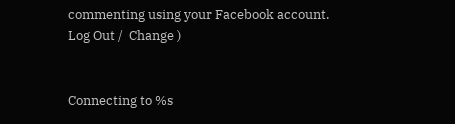commenting using your Facebook account. Log Out /  Change )


Connecting to %s